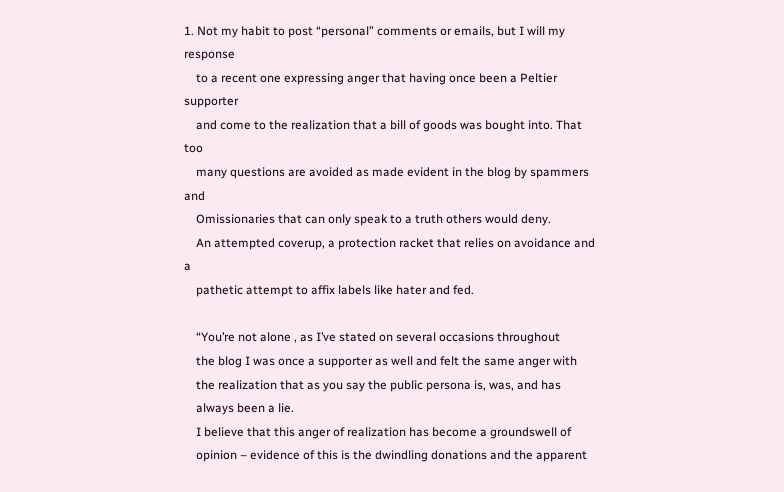1. Not my habit to post “personal” comments or emails, but I will my response
    to a recent one expressing anger that having once been a Peltier supporter
    and come to the realization that a bill of goods was bought into. That too
    many questions are avoided as made evident in the blog by spammers and
    Omissionaries that can only speak to a truth others would deny.
    An attempted coverup, a protection racket that relies on avoidance and a
    pathetic attempt to affix labels like hater and fed.

    “You’re not alone , as I’ve stated on several occasions throughout
    the blog I was once a supporter as well and felt the same anger with
    the realization that as you say the public persona is, was, and has
    always been a lie.
    I believe that this anger of realization has become a groundswell of
    opinion – evidence of this is the dwindling donations and the apparent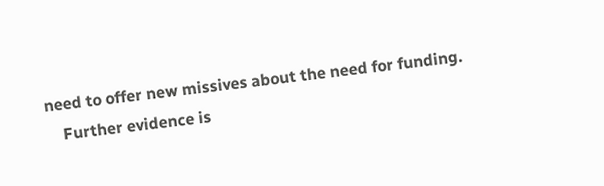need to offer new missives about the need for funding.
    Further evidence is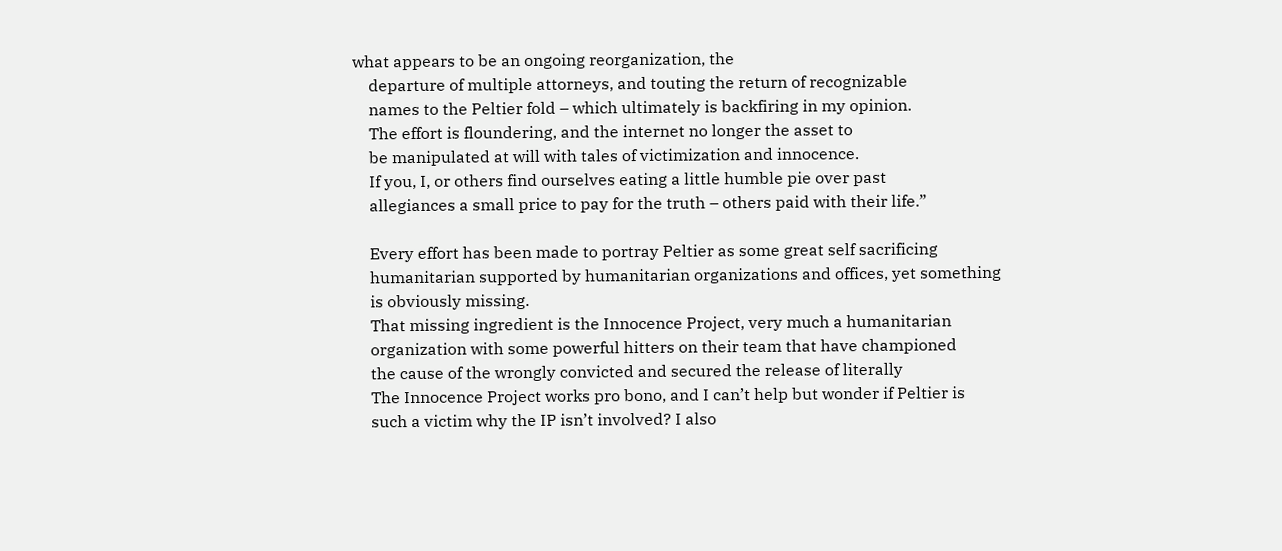what appears to be an ongoing reorganization, the
    departure of multiple attorneys, and touting the return of recognizable
    names to the Peltier fold – which ultimately is backfiring in my opinion.
    The effort is floundering, and the internet no longer the asset to
    be manipulated at will with tales of victimization and innocence.
    If you, I, or others find ourselves eating a little humble pie over past
    allegiances a small price to pay for the truth – others paid with their life.”

    Every effort has been made to portray Peltier as some great self sacrificing
    humanitarian supported by humanitarian organizations and offices, yet something
    is obviously missing.
    That missing ingredient is the Innocence Project, very much a humanitarian
    organization with some powerful hitters on their team that have championed
    the cause of the wrongly convicted and secured the release of literally
    The Innocence Project works pro bono, and I can’t help but wonder if Peltier is
    such a victim why the IP isn’t involved? I also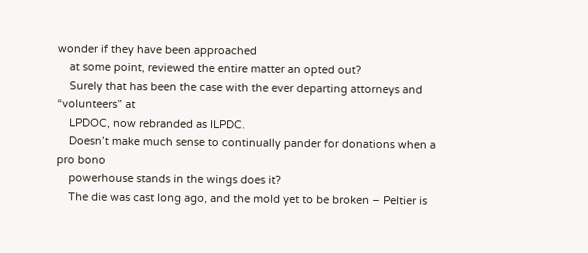wonder if they have been approached
    at some point, reviewed the entire matter an opted out?
    Surely that has been the case with the ever departing attorneys and “volunteers” at
    LPDOC, now rebranded as ILPDC.
    Doesn’t make much sense to continually pander for donations when a pro bono
    powerhouse stands in the wings does it?
    The die was cast long ago, and the mold yet to be broken – Peltier is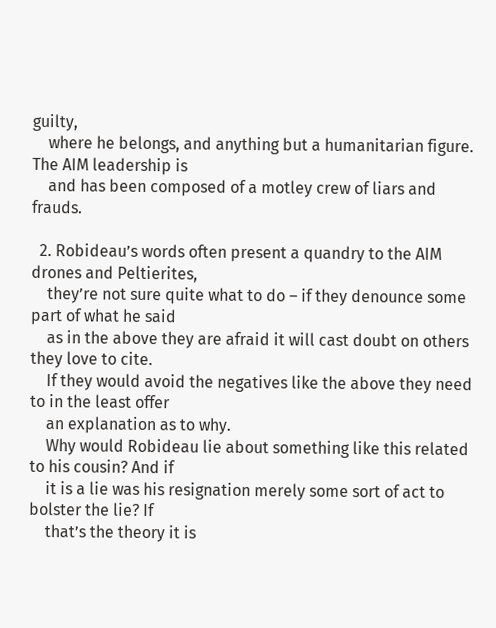guilty,
    where he belongs, and anything but a humanitarian figure. The AIM leadership is
    and has been composed of a motley crew of liars and frauds.

  2. Robideau’s words often present a quandry to the AIM drones and Peltierites,
    they’re not sure quite what to do – if they denounce some part of what he said
    as in the above they are afraid it will cast doubt on others they love to cite.
    If they would avoid the negatives like the above they need to in the least offer
    an explanation as to why.
    Why would Robideau lie about something like this related to his cousin? And if
    it is a lie was his resignation merely some sort of act to bolster the lie? If
    that’s the theory it is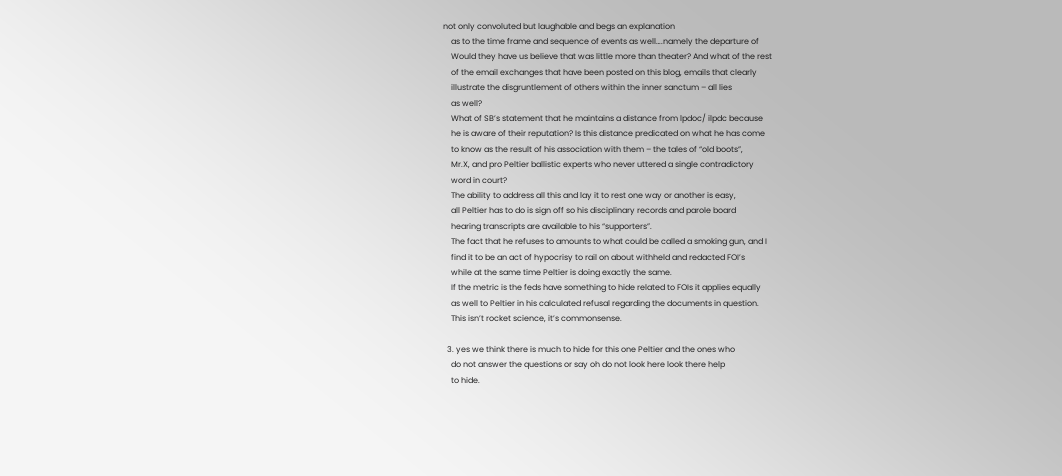not only convoluted but laughable and begs an explanation
    as to the time frame and sequence of events as well….namely the departure of
    Would they have us believe that was little more than theater? And what of the rest
    of the email exchanges that have been posted on this blog, emails that clearly
    illustrate the disgruntlement of others within the inner sanctum – all lies
    as well?
    What of SB’s statement that he maintains a distance from lpdoc/ ilpdc because
    he is aware of their reputation? Is this distance predicated on what he has come
    to know as the result of his association with them – the tales of “old boots”,
    Mr.X, and pro Peltier ballistic experts who never uttered a single contradictory
    word in court?
    The ability to address all this and lay it to rest one way or another is easy,
    all Peltier has to do is sign off so his disciplinary records and parole board
    hearing transcripts are available to his “supporters”.
    The fact that he refuses to amounts to what could be called a smoking gun, and I
    find it to be an act of hypocrisy to rail on about withheld and redacted FOI’s
    while at the same time Peltier is doing exactly the same.
    If the metric is the feds have something to hide related to FOIs it applies equally
    as well to Peltier in his calculated refusal regarding the documents in question.
    This isn’t rocket science, it’s commonsense.

  3. yes we think there is much to hide for this one Peltier and the ones who
    do not answer the questions or say oh do not look here look there help
    to hide.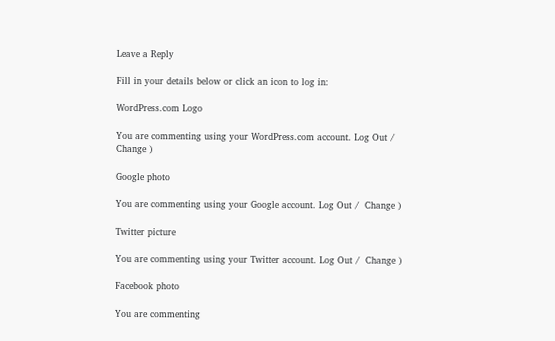Leave a Reply

Fill in your details below or click an icon to log in:

WordPress.com Logo

You are commenting using your WordPress.com account. Log Out /  Change )

Google photo

You are commenting using your Google account. Log Out /  Change )

Twitter picture

You are commenting using your Twitter account. Log Out /  Change )

Facebook photo

You are commenting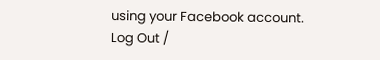using your Facebook account. Log Out /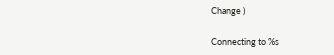Change )

Connecting to %s